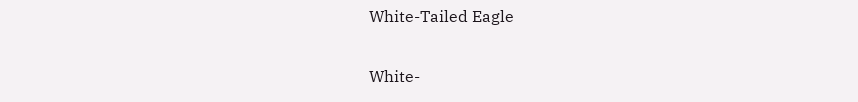White-Tailed Eagle

White-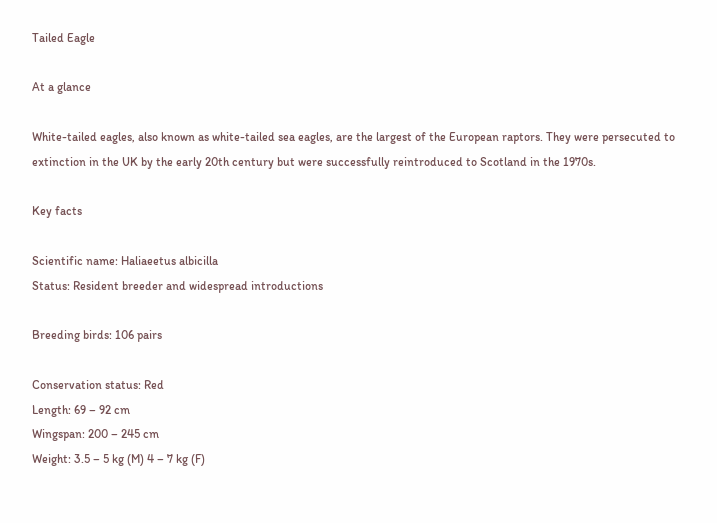Tailed Eagle

At a glance

White-tailed eagles, also known as white-tailed sea eagles, are the largest of the European raptors. They were persecuted to extinction in the UK by the early 20th century but were successfully reintroduced to Scotland in the 1970s.

Key facts

Scientific name: Haliaeetus albicilla
Status: Resident breeder and widespread introductions

Breeding birds: 106 pairs

Conservation status: Red
Length: 69 – 92 cm
Wingspan: 200 – 245 cm
Weight: 3.5 – 5 kg (M) 4 – 7 kg (F)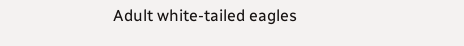Adult white-tailed eagles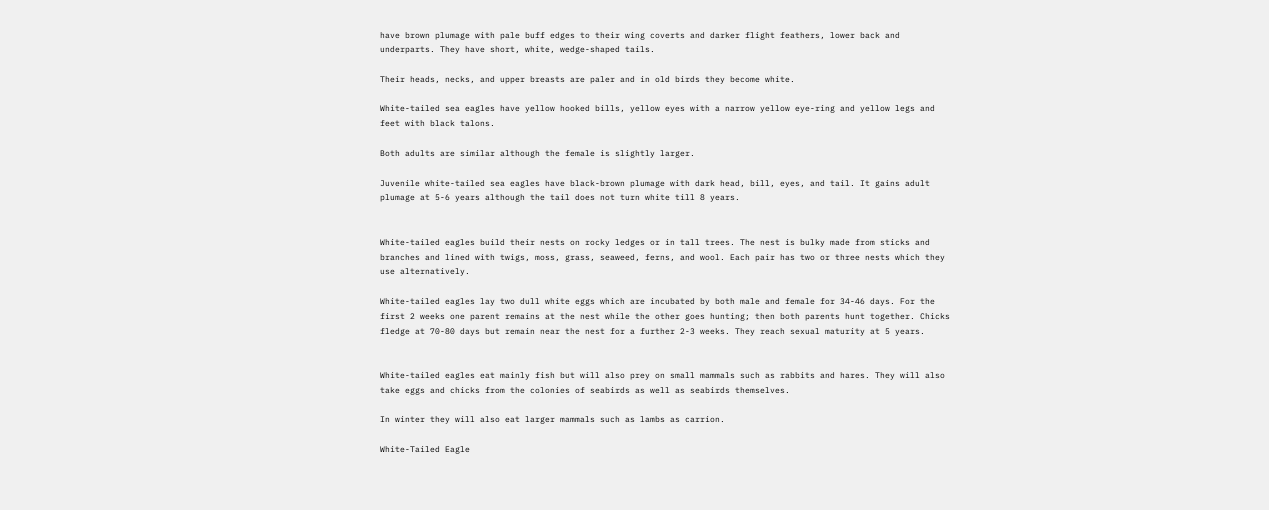have brown plumage with pale buff edges to their wing coverts and darker flight feathers, lower back and underparts. They have short, white, wedge-shaped tails.

Their heads, necks, and upper breasts are paler and in old birds they become white.

White-tailed sea eagles have yellow hooked bills, yellow eyes with a narrow yellow eye-ring and yellow legs and feet with black talons.

Both adults are similar although the female is slightly larger.

Juvenile white-tailed sea eagles have black-brown plumage with dark head, bill, eyes, and tail. It gains adult plumage at 5-6 years although the tail does not turn white till 8 years.


White-tailed eagles build their nests on rocky ledges or in tall trees. The nest is bulky made from sticks and branches and lined with twigs, moss, grass, seaweed, ferns, and wool. Each pair has two or three nests which they use alternatively.

White-tailed eagles lay two dull white eggs which are incubated by both male and female for 34-46 days. For the first 2 weeks one parent remains at the nest while the other goes hunting; then both parents hunt together. Chicks fledge at 70-80 days but remain near the nest for a further 2-3 weeks. They reach sexual maturity at 5 years.


White-tailed eagles eat mainly fish but will also prey on small mammals such as rabbits and hares. They will also take eggs and chicks from the colonies of seabirds as well as seabirds themselves.

In winter they will also eat larger mammals such as lambs as carrion.

White-Tailed Eagle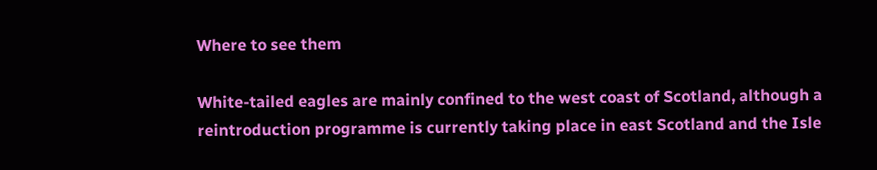Where to see them

White-tailed eagles are mainly confined to the west coast of Scotland, although a reintroduction programme is currently taking place in east Scotland and the Isle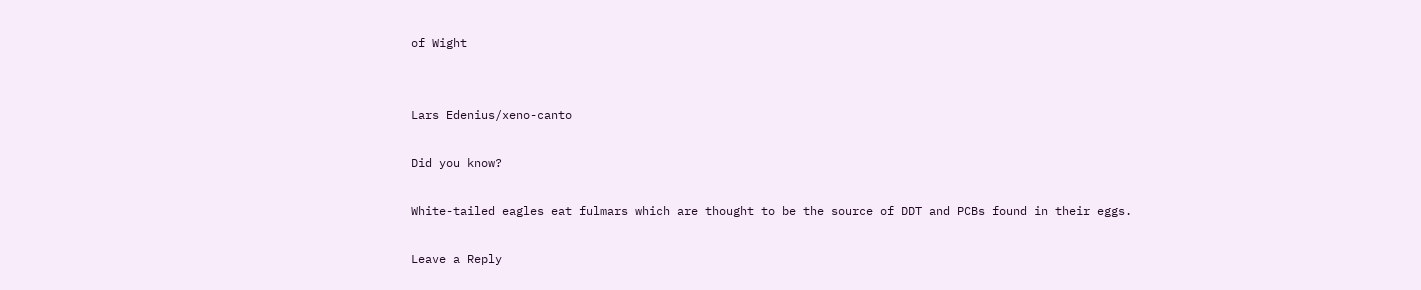of Wight


Lars Edenius/xeno-canto

Did you know?

White-tailed eagles eat fulmars which are thought to be the source of DDT and PCBs found in their eggs.

Leave a Reply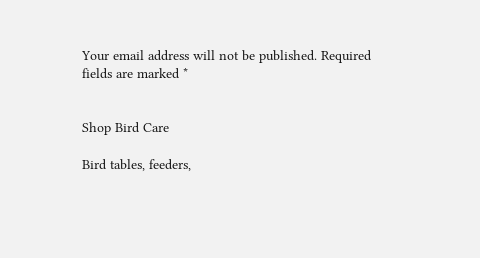Your email address will not be published. Required fields are marked *


Shop Bird Care

Bird tables, feeders,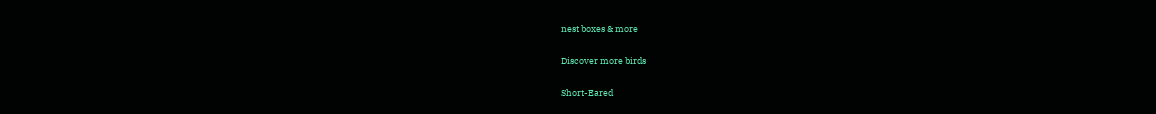nest boxes & more

Discover more birds

Short-Eared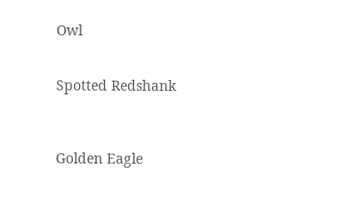Owl


Spotted Redshank



Golden Eagle